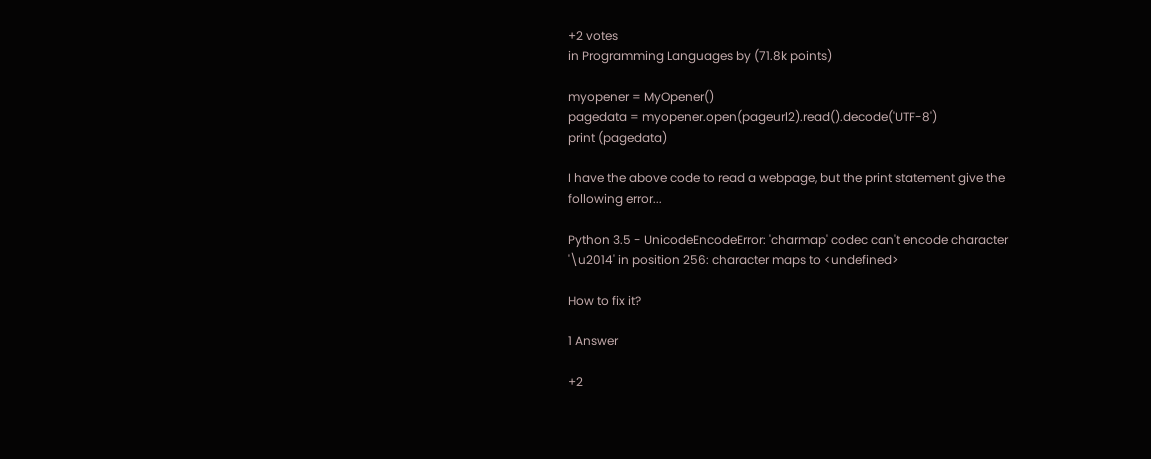+2 votes
in Programming Languages by (71.8k points)

myopener = MyOpener()
pagedata = myopener.open(pageurl2).read().decode('UTF-8')
print (pagedata)

I have the above code to read a webpage, but the print statement give the following error...

Python 3.5 - UnicodeEncodeError: 'charmap' codec can't encode character '\u2014' in position 256: character maps to <undefined>

How to fix it?

1 Answer

+2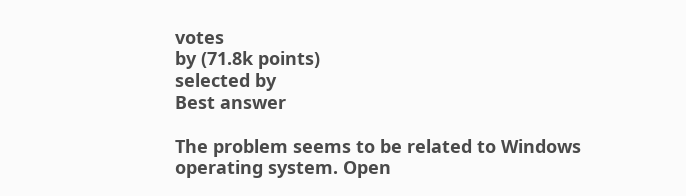votes
by (71.8k points)
selected by
Best answer

The problem seems to be related to Windows operating system. Open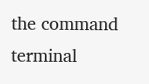the command terminal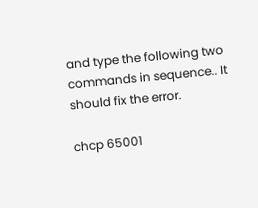and type the following two commands in sequence.. It should fix the error.

chcp 65001